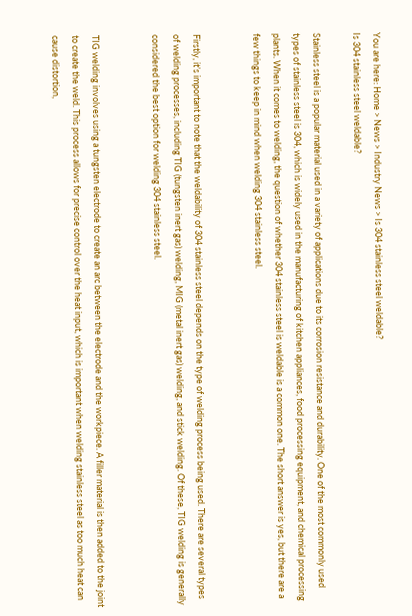You are here: Home > News > Industry News > Is 304 stainless steel weldable?
Is 304 stainless steel weldable?

Stainless steel is a popular material used in a variety of applications due to its corrosion resistance and durability. One of the most commonly used types of stainless steel is 304, which is widely used in the manufacturing of kitchen appliances, food processing equipment, and chemical processing plants. When it comes to welding, the question of whether 304 stainless steel is weldable is a common one. The short answer is yes, but there are a few things to keep in mind when welding 304 stainless steel.


Firstly, it’s important to note that the weldability of 304 stainless steel depends on the type of welding process being used. There are several types of welding processes, including TIG (tungsten inert gas) welding, MIG (metal inert gas) welding, and stick welding. Of these, TIG welding is generally considered the best option for welding 304 stainless steel.


TIG welding involves using a tungsten electrode to create an arc between the electrode and the workpiece. A filler material is then added to the joint to create the weld. This process allows for precise control over the heat input, which is important when welding stainless steel as too much heat can cause distortion,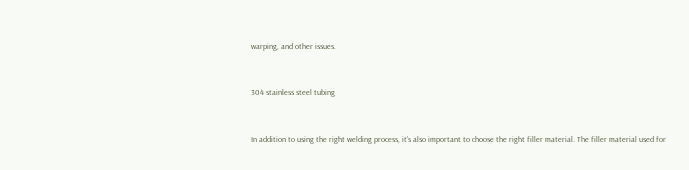warping, and other issues.


304 stainless steel tubing


In addition to using the right welding process, it’s also important to choose the right filler material. The filler material used for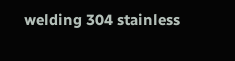welding 304 stainless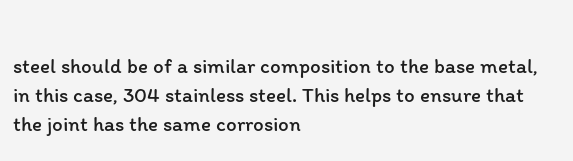steel should be of a similar composition to the base metal, in this case, 304 stainless steel. This helps to ensure that the joint has the same corrosion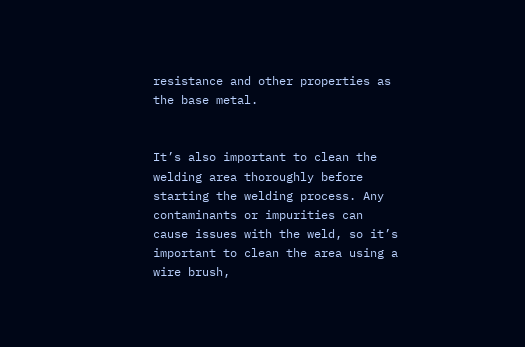resistance and other properties as the base metal.


It’s also important to clean the welding area thoroughly before starting the welding process. Any contaminants or impurities can cause issues with the weld, so it’s important to clean the area using a wire brush,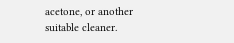acetone, or another suitable cleaner.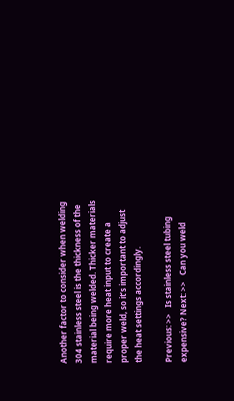Another factor to consider when welding 304 stainless steel is the thickness of the material being welded. Thicker materials require more heat input to create a proper weld, so it’s important to adjust the heat settings accordingly.

Previous: >>   Is stainless steel tubing expensive? Next: >>   Can you weld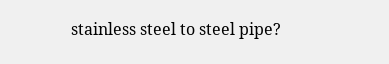stainless steel to steel pipe?